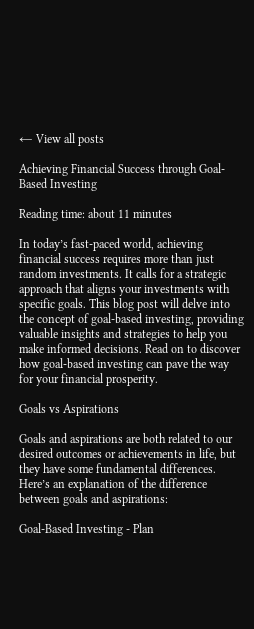← View all posts

Achieving Financial Success through Goal-Based Investing

Reading time: about 11 minutes

In today’s fast-paced world, achieving financial success requires more than just random investments. It calls for a strategic approach that aligns your investments with specific goals. This blog post will delve into the concept of goal-based investing, providing valuable insights and strategies to help you make informed decisions. Read on to discover how goal-based investing can pave the way for your financial prosperity.

Goals vs Aspirations

Goals and aspirations are both related to our desired outcomes or achievements in life, but they have some fundamental differences. Here’s an explanation of the difference between goals and aspirations:

Goal-Based Investing - Plan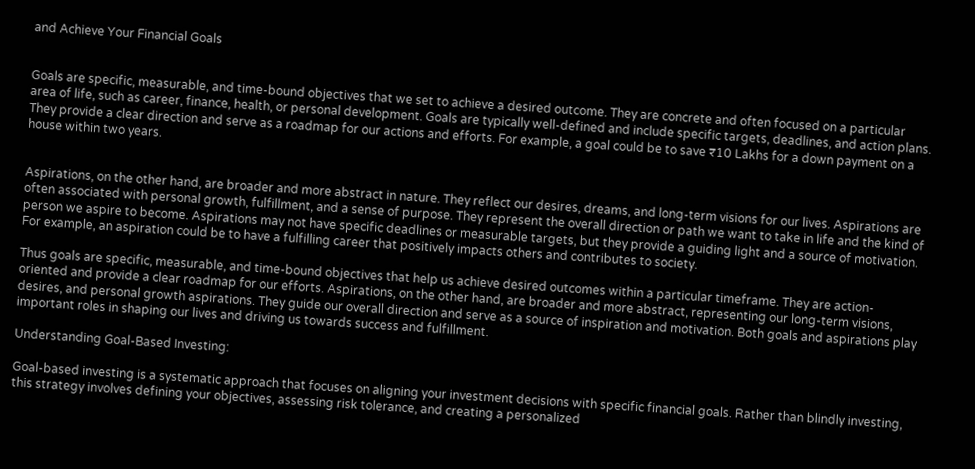and Achieve Your Financial Goals


Goals are specific, measurable, and time-bound objectives that we set to achieve a desired outcome. They are concrete and often focused on a particular area of life, such as career, finance, health, or personal development. Goals are typically well-defined and include specific targets, deadlines, and action plans. They provide a clear direction and serve as a roadmap for our actions and efforts. For example, a goal could be to save ₹10 Lakhs for a down payment on a house within two years.


Aspirations, on the other hand, are broader and more abstract in nature. They reflect our desires, dreams, and long-term visions for our lives. Aspirations are often associated with personal growth, fulfillment, and a sense of purpose. They represent the overall direction or path we want to take in life and the kind of person we aspire to become. Aspirations may not have specific deadlines or measurable targets, but they provide a guiding light and a source of motivation. For example, an aspiration could be to have a fulfilling career that positively impacts others and contributes to society.

Thus goals are specific, measurable, and time-bound objectives that help us achieve desired outcomes within a particular timeframe. They are action-oriented and provide a clear roadmap for our efforts. Aspirations, on the other hand, are broader and more abstract, representing our long-term visions, desires, and personal growth aspirations. They guide our overall direction and serve as a source of inspiration and motivation. Both goals and aspirations play important roles in shaping our lives and driving us towards success and fulfillment.

Understanding Goal-Based Investing:

Goal-based investing is a systematic approach that focuses on aligning your investment decisions with specific financial goals. Rather than blindly investing, this strategy involves defining your objectives, assessing risk tolerance, and creating a personalized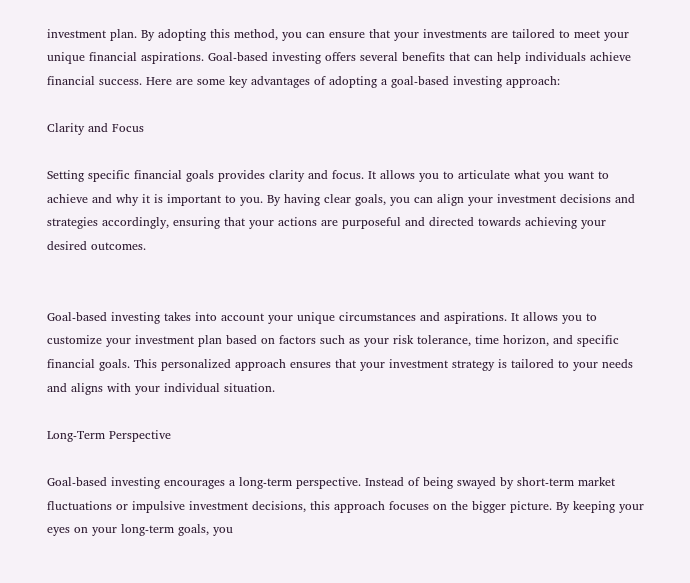investment plan. By adopting this method, you can ensure that your investments are tailored to meet your unique financial aspirations. Goal-based investing offers several benefits that can help individuals achieve financial success. Here are some key advantages of adopting a goal-based investing approach:

Clarity and Focus

Setting specific financial goals provides clarity and focus. It allows you to articulate what you want to achieve and why it is important to you. By having clear goals, you can align your investment decisions and strategies accordingly, ensuring that your actions are purposeful and directed towards achieving your desired outcomes.


Goal-based investing takes into account your unique circumstances and aspirations. It allows you to customize your investment plan based on factors such as your risk tolerance, time horizon, and specific financial goals. This personalized approach ensures that your investment strategy is tailored to your needs and aligns with your individual situation.

Long-Term Perspective

Goal-based investing encourages a long-term perspective. Instead of being swayed by short-term market fluctuations or impulsive investment decisions, this approach focuses on the bigger picture. By keeping your eyes on your long-term goals, you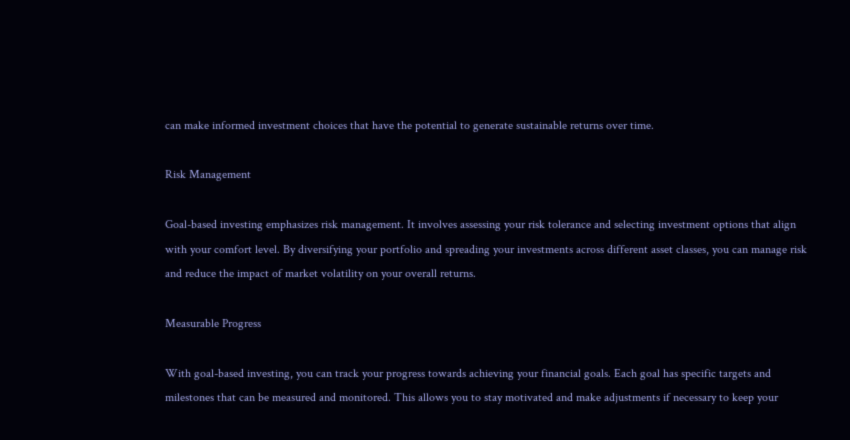can make informed investment choices that have the potential to generate sustainable returns over time.

Risk Management

Goal-based investing emphasizes risk management. It involves assessing your risk tolerance and selecting investment options that align with your comfort level. By diversifying your portfolio and spreading your investments across different asset classes, you can manage risk and reduce the impact of market volatility on your overall returns.

Measurable Progress

With goal-based investing, you can track your progress towards achieving your financial goals. Each goal has specific targets and milestones that can be measured and monitored. This allows you to stay motivated and make adjustments if necessary to keep your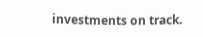investments on track.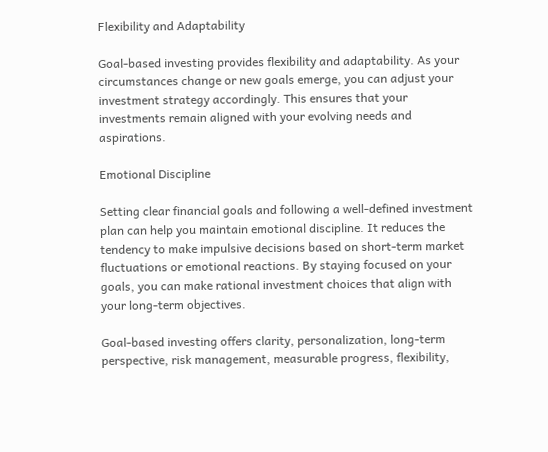Flexibility and Adaptability

Goal-based investing provides flexibility and adaptability. As your circumstances change or new goals emerge, you can adjust your investment strategy accordingly. This ensures that your investments remain aligned with your evolving needs and aspirations.

Emotional Discipline

Setting clear financial goals and following a well-defined investment plan can help you maintain emotional discipline. It reduces the tendency to make impulsive decisions based on short-term market fluctuations or emotional reactions. By staying focused on your goals, you can make rational investment choices that align with your long-term objectives.

Goal-based investing offers clarity, personalization, long-term perspective, risk management, measurable progress, flexibility,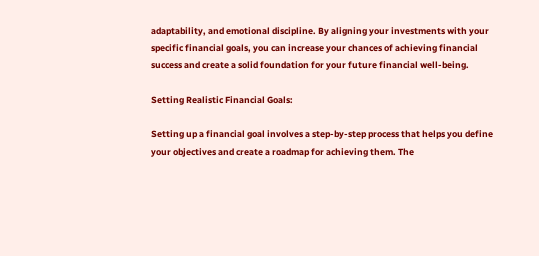adaptability, and emotional discipline. By aligning your investments with your specific financial goals, you can increase your chances of achieving financial success and create a solid foundation for your future financial well-being.

Setting Realistic Financial Goals:

Setting up a financial goal involves a step-by-step process that helps you define your objectives and create a roadmap for achieving them. The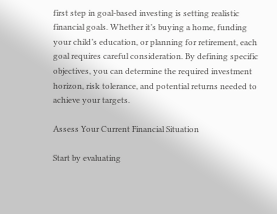first step in goal-based investing is setting realistic financial goals. Whether it’s buying a home, funding your child’s education, or planning for retirement, each goal requires careful consideration. By defining specific objectives, you can determine the required investment horizon, risk tolerance, and potential returns needed to achieve your targets.

Assess Your Current Financial Situation

Start by evaluating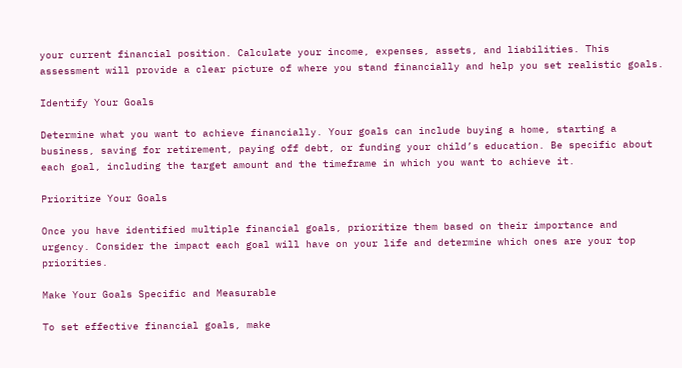your current financial position. Calculate your income, expenses, assets, and liabilities. This assessment will provide a clear picture of where you stand financially and help you set realistic goals.

Identify Your Goals

Determine what you want to achieve financially. Your goals can include buying a home, starting a business, saving for retirement, paying off debt, or funding your child’s education. Be specific about each goal, including the target amount and the timeframe in which you want to achieve it.

Prioritize Your Goals

Once you have identified multiple financial goals, prioritize them based on their importance and urgency. Consider the impact each goal will have on your life and determine which ones are your top priorities.

Make Your Goals Specific and Measurable

To set effective financial goals, make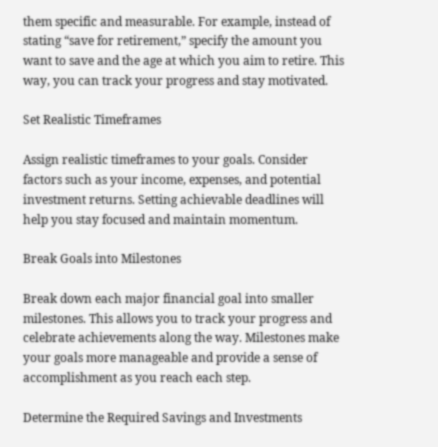them specific and measurable. For example, instead of stating “save for retirement,” specify the amount you want to save and the age at which you aim to retire. This way, you can track your progress and stay motivated.

Set Realistic Timeframes

Assign realistic timeframes to your goals. Consider factors such as your income, expenses, and potential investment returns. Setting achievable deadlines will help you stay focused and maintain momentum.

Break Goals into Milestones

Break down each major financial goal into smaller milestones. This allows you to track your progress and celebrate achievements along the way. Milestones make your goals more manageable and provide a sense of accomplishment as you reach each step.

Determine the Required Savings and Investments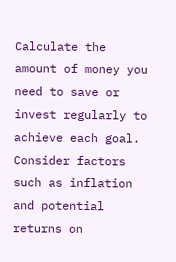Calculate the amount of money you need to save or invest regularly to achieve each goal. Consider factors such as inflation and potential returns on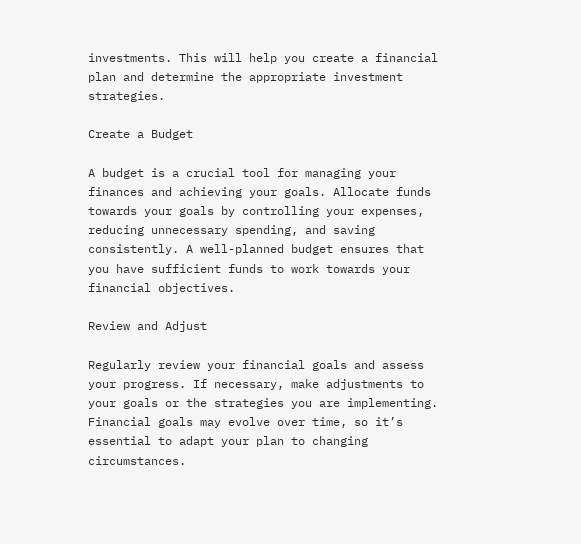investments. This will help you create a financial plan and determine the appropriate investment strategies.

Create a Budget

A budget is a crucial tool for managing your finances and achieving your goals. Allocate funds towards your goals by controlling your expenses, reducing unnecessary spending, and saving consistently. A well-planned budget ensures that you have sufficient funds to work towards your financial objectives.

Review and Adjust

Regularly review your financial goals and assess your progress. If necessary, make adjustments to your goals or the strategies you are implementing. Financial goals may evolve over time, so it’s essential to adapt your plan to changing circumstances.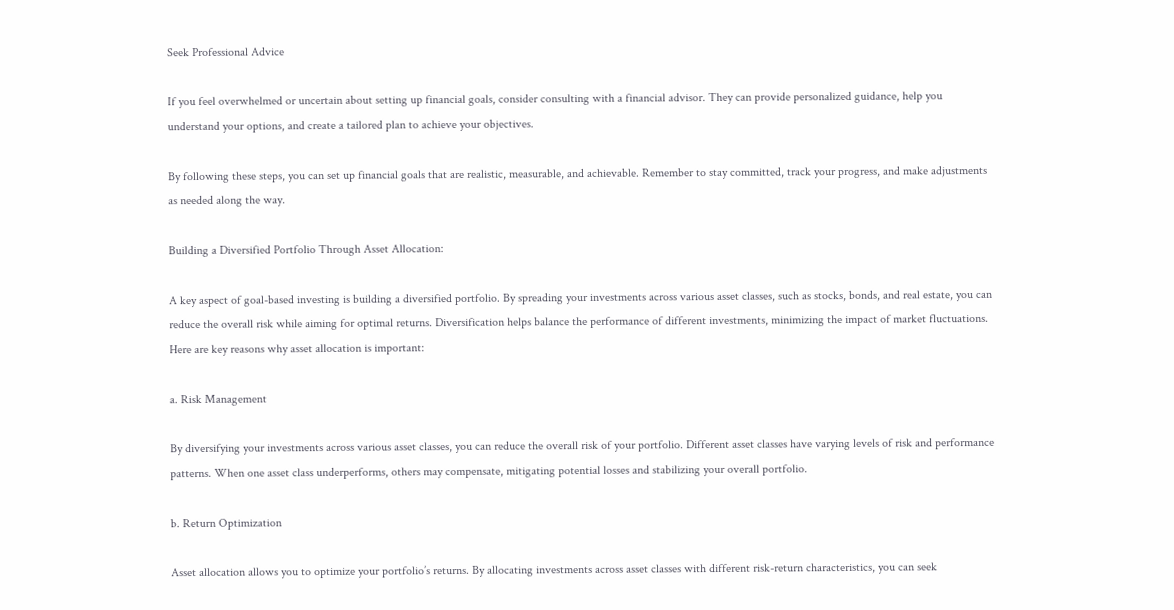Seek Professional Advice

If you feel overwhelmed or uncertain about setting up financial goals, consider consulting with a financial advisor. They can provide personalized guidance, help you understand your options, and create a tailored plan to achieve your objectives.

By following these steps, you can set up financial goals that are realistic, measurable, and achievable. Remember to stay committed, track your progress, and make adjustments as needed along the way.

Building a Diversified Portfolio Through Asset Allocation:

A key aspect of goal-based investing is building a diversified portfolio. By spreading your investments across various asset classes, such as stocks, bonds, and real estate, you can reduce the overall risk while aiming for optimal returns. Diversification helps balance the performance of different investments, minimizing the impact of market fluctuations. Here are key reasons why asset allocation is important:

a. Risk Management

By diversifying your investments across various asset classes, you can reduce the overall risk of your portfolio. Different asset classes have varying levels of risk and performance patterns. When one asset class underperforms, others may compensate, mitigating potential losses and stabilizing your overall portfolio.

b. Return Optimization

Asset allocation allows you to optimize your portfolio’s returns. By allocating investments across asset classes with different risk-return characteristics, you can seek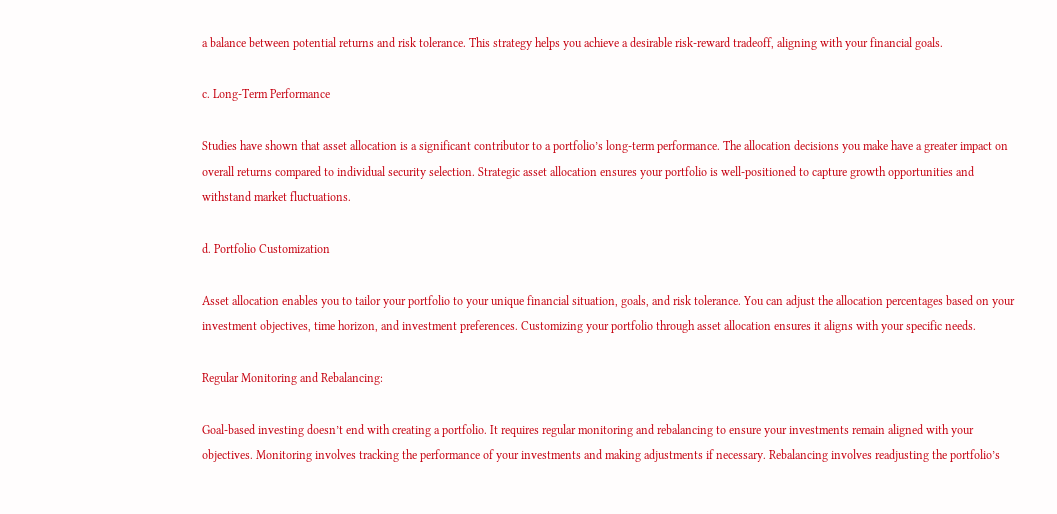a balance between potential returns and risk tolerance. This strategy helps you achieve a desirable risk-reward tradeoff, aligning with your financial goals.

c. Long-Term Performance

Studies have shown that asset allocation is a significant contributor to a portfolio’s long-term performance. The allocation decisions you make have a greater impact on overall returns compared to individual security selection. Strategic asset allocation ensures your portfolio is well-positioned to capture growth opportunities and withstand market fluctuations.

d. Portfolio Customization

Asset allocation enables you to tailor your portfolio to your unique financial situation, goals, and risk tolerance. You can adjust the allocation percentages based on your investment objectives, time horizon, and investment preferences. Customizing your portfolio through asset allocation ensures it aligns with your specific needs.

Regular Monitoring and Rebalancing:

Goal-based investing doesn’t end with creating a portfolio. It requires regular monitoring and rebalancing to ensure your investments remain aligned with your objectives. Monitoring involves tracking the performance of your investments and making adjustments if necessary. Rebalancing involves readjusting the portfolio’s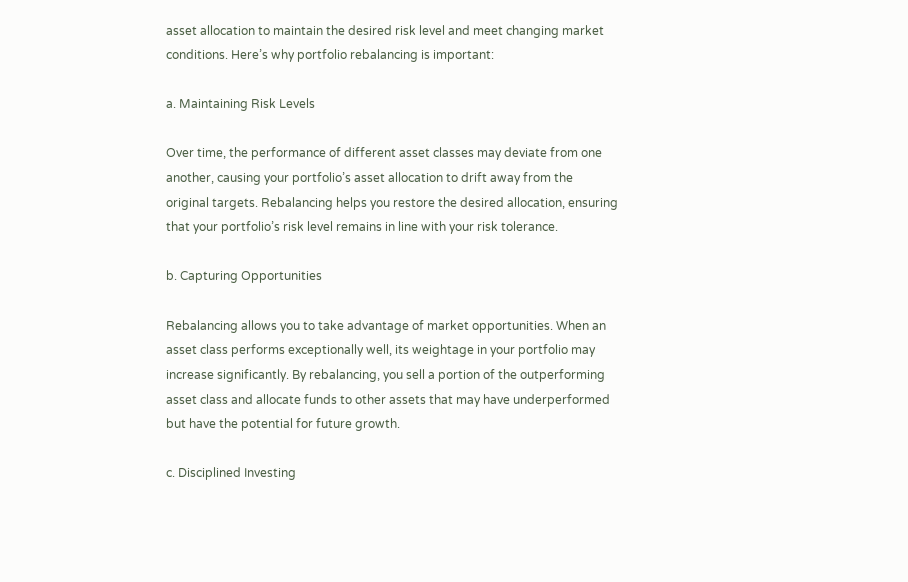asset allocation to maintain the desired risk level and meet changing market conditions. Here’s why portfolio rebalancing is important:

a. Maintaining Risk Levels

Over time, the performance of different asset classes may deviate from one another, causing your portfolio’s asset allocation to drift away from the original targets. Rebalancing helps you restore the desired allocation, ensuring that your portfolio’s risk level remains in line with your risk tolerance.

b. Capturing Opportunities

Rebalancing allows you to take advantage of market opportunities. When an asset class performs exceptionally well, its weightage in your portfolio may increase significantly. By rebalancing, you sell a portion of the outperforming asset class and allocate funds to other assets that may have underperformed but have the potential for future growth.

c. Disciplined Investing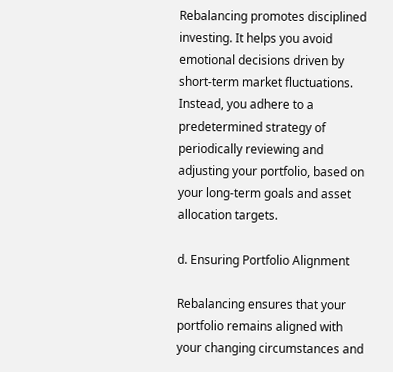Rebalancing promotes disciplined investing. It helps you avoid emotional decisions driven by short-term market fluctuations. Instead, you adhere to a predetermined strategy of periodically reviewing and adjusting your portfolio, based on your long-term goals and asset allocation targets.

d. Ensuring Portfolio Alignment

Rebalancing ensures that your portfolio remains aligned with your changing circumstances and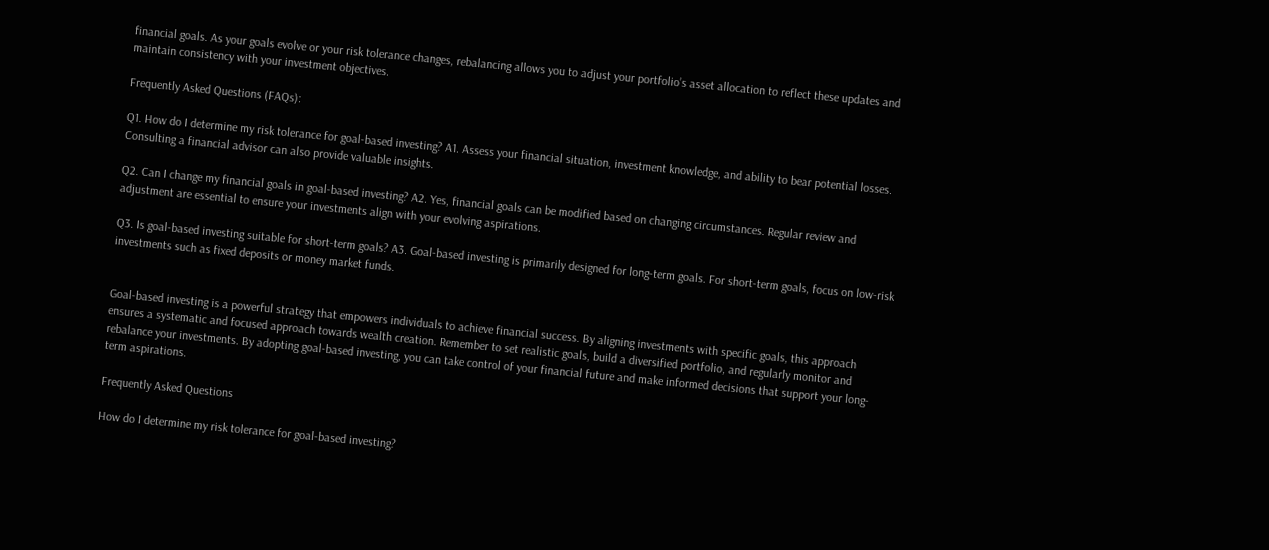financial goals. As your goals evolve or your risk tolerance changes, rebalancing allows you to adjust your portfolio’s asset allocation to reflect these updates and maintain consistency with your investment objectives.

Frequently Asked Questions (FAQs):

Q1. How do I determine my risk tolerance for goal-based investing? A1. Assess your financial situation, investment knowledge, and ability to bear potential losses. Consulting a financial advisor can also provide valuable insights.

Q2. Can I change my financial goals in goal-based investing? A2. Yes, financial goals can be modified based on changing circumstances. Regular review and adjustment are essential to ensure your investments align with your evolving aspirations.

Q3. Is goal-based investing suitable for short-term goals? A3. Goal-based investing is primarily designed for long-term goals. For short-term goals, focus on low-risk investments such as fixed deposits or money market funds.


Goal-based investing is a powerful strategy that empowers individuals to achieve financial success. By aligning investments with specific goals, this approach ensures a systematic and focused approach towards wealth creation. Remember to set realistic goals, build a diversified portfolio, and regularly monitor and rebalance your investments. By adopting goal-based investing, you can take control of your financial future and make informed decisions that support your long-term aspirations.

Frequently Asked Questions

How do I determine my risk tolerance for goal-based investing?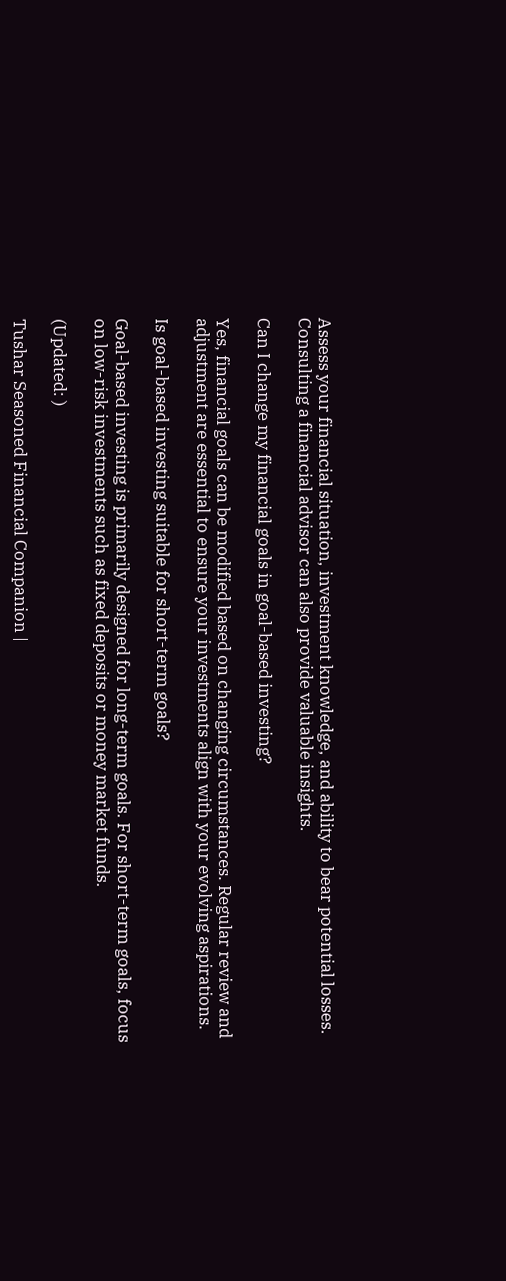Assess your financial situation, investment knowledge, and ability to bear potential losses. Consulting a financial advisor can also provide valuable insights.

Can I change my financial goals in goal-based investing?

Yes, financial goals can be modified based on changing circumstances. Regular review and adjustment are essential to ensure your investments align with your evolving aspirations.

Is goal-based investing suitable for short-term goals?

Goal-based investing is primarily designed for long-term goals. For short-term goals, focus on low-risk investments such as fixed deposits or money market funds.

(Updated: )

Tushar Seasoned Financial Companion |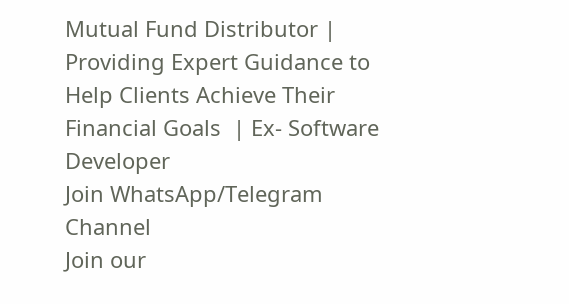Mutual Fund Distributor | Providing Expert Guidance to Help Clients Achieve Their Financial Goals  | Ex- Software Developer
Join WhatsApp/Telegram Channel
Join our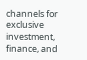channels for exclusive investment, finance, and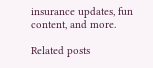insurance updates, fun content, and more.

Related posts